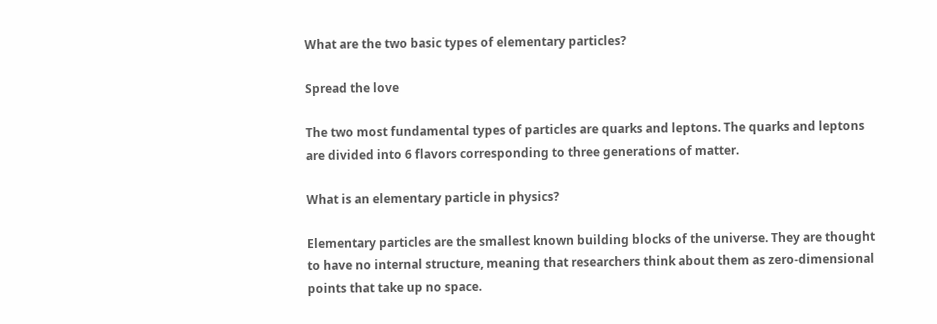What are the two basic types of elementary particles?

Spread the love

The two most fundamental types of particles are quarks and leptons. The quarks and leptons are divided into 6 flavors corresponding to three generations of matter.

What is an elementary particle in physics?

Elementary particles are the smallest known building blocks of the universe. They are thought to have no internal structure, meaning that researchers think about them as zero-dimensional points that take up no space.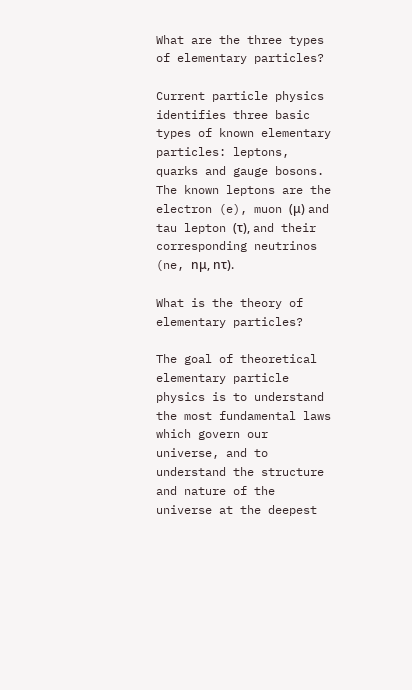What are the three types of elementary particles?

Current particle physics identifies three basic types of known elementary particles: leptons, quarks and gauge bosons. The known leptons are the electron (e), muon (μ) and tau lepton (τ), and their corresponding neutrinos (ne, nμ, nτ).

What is the theory of elementary particles?

The goal of theoretical elementary particle physics is to understand the most fundamental laws which govern our universe, and to understand the structure and nature of the universe at the deepest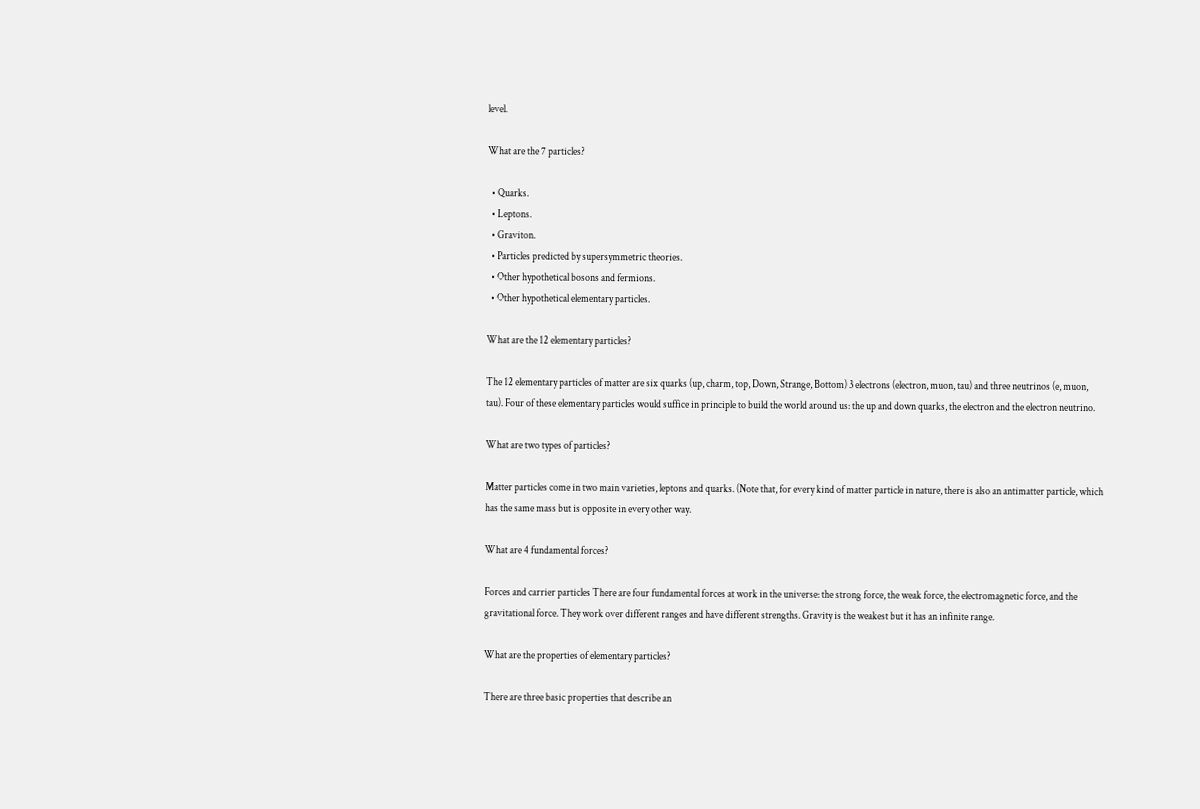level.

What are the 7 particles?

  • Quarks.
  • Leptons.
  • Graviton.
  • Particles predicted by supersymmetric theories.
  • Other hypothetical bosons and fermions.
  • Other hypothetical elementary particles.

What are the 12 elementary particles?

The 12 elementary particles of matter are six quarks (up, charm, top, Down, Strange, Bottom) 3 electrons (electron, muon, tau) and three neutrinos (e, muon, tau). Four of these elementary particles would suffice in principle to build the world around us: the up and down quarks, the electron and the electron neutrino.

What are two types of particles?

Matter particles come in two main varieties, leptons and quarks. (Note that, for every kind of matter particle in nature, there is also an antimatter particle, which has the same mass but is opposite in every other way.

What are 4 fundamental forces?

Forces and carrier particles There are four fundamental forces at work in the universe: the strong force, the weak force, the electromagnetic force, and the gravitational force. They work over different ranges and have different strengths. Gravity is the weakest but it has an infinite range.

What are the properties of elementary particles?

There are three basic properties that describe an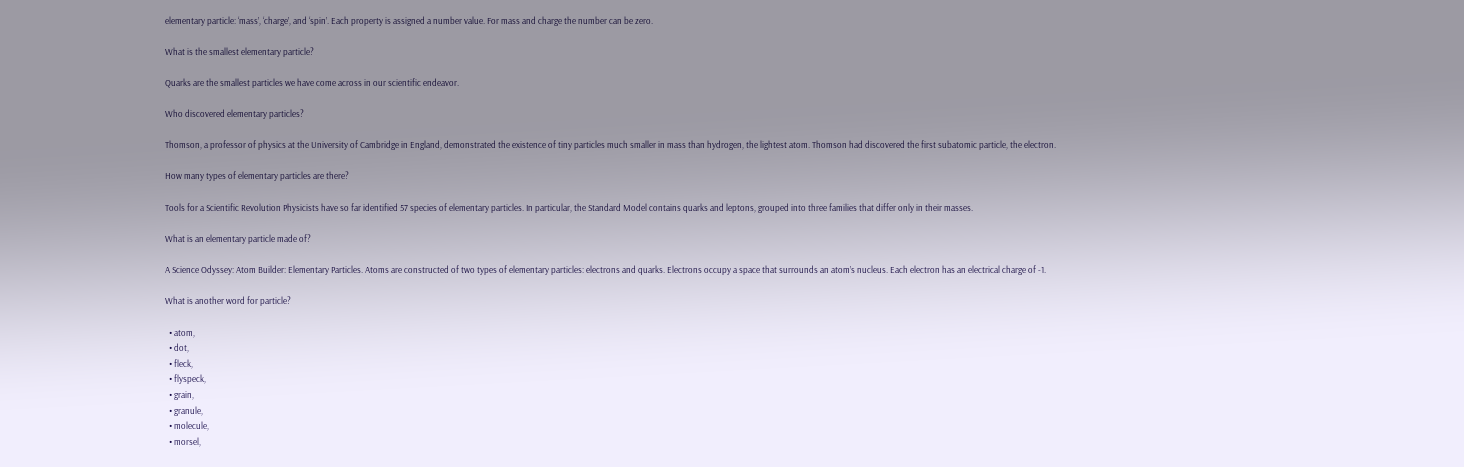elementary particle: ‘mass’, ‘charge’, and ‘spin’. Each property is assigned a number value. For mass and charge the number can be zero.

What is the smallest elementary particle?

Quarks are the smallest particles we have come across in our scientific endeavor.

Who discovered elementary particles?

Thomson, a professor of physics at the University of Cambridge in England, demonstrated the existence of tiny particles much smaller in mass than hydrogen, the lightest atom. Thomson had discovered the first subatomic particle, the electron.

How many types of elementary particles are there?

Tools for a Scientific Revolution Physicists have so far identified 57 species of elementary particles. In particular, the Standard Model contains quarks and leptons, grouped into three families that differ only in their masses.

What is an elementary particle made of?

A Science Odyssey: Atom Builder: Elementary Particles. Atoms are constructed of two types of elementary particles: electrons and quarks. Electrons occupy a space that surrounds an atom’s nucleus. Each electron has an electrical charge of -1.

What is another word for particle?

  • atom,
  • dot,
  • fleck,
  • flyspeck,
  • grain,
  • granule,
  • molecule,
  • morsel,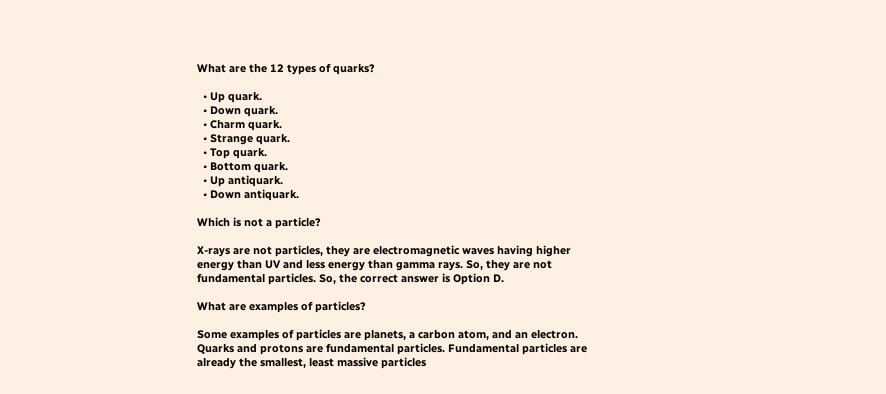What are the 12 types of quarks?

  • Up quark.
  • Down quark.
  • Charm quark.
  • Strange quark.
  • Top quark.
  • Bottom quark.
  • Up antiquark.
  • Down antiquark.

Which is not a particle?

X-rays are not particles, they are electromagnetic waves having higher energy than UV and less energy than gamma rays. So, they are not fundamental particles. So, the correct answer is Option D.

What are examples of particles?

Some examples of particles are planets, a carbon atom, and an electron. Quarks and protons are fundamental particles. Fundamental particles are already the smallest, least massive particles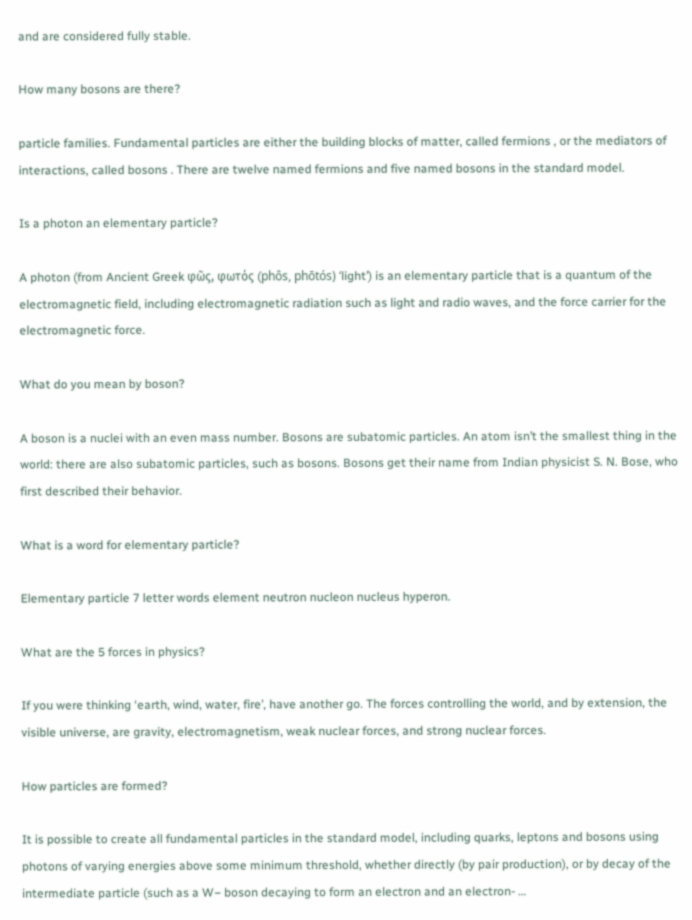and are considered fully stable.

How many bosons are there?

particle families. Fundamental particles are either the building blocks of matter, called fermions , or the mediators of interactions, called bosons . There are twelve named fermions and five named bosons in the standard model.

Is a photon an elementary particle?

A photon (from Ancient Greek φῶς, φωτός (phôs, phōtós) ‘light’) is an elementary particle that is a quantum of the electromagnetic field, including electromagnetic radiation such as light and radio waves, and the force carrier for the electromagnetic force.

What do you mean by boson?

A boson is a nuclei with an even mass number. Bosons are subatomic particles. An atom isn’t the smallest thing in the world: there are also subatomic particles, such as bosons. Bosons get their name from Indian physicist S. N. Bose, who first described their behavior.

What is a word for elementary particle?

Elementary particle 7 letter words element neutron nucleon nucleus hyperon.

What are the 5 forces in physics?

If you were thinking ‘earth, wind, water, fire’, have another go. The forces controlling the world, and by extension, the visible universe, are gravity, electromagnetism, weak nuclear forces, and strong nuclear forces.

How particles are formed?

It is possible to create all fundamental particles in the standard model, including quarks, leptons and bosons using photons of varying energies above some minimum threshold, whether directly (by pair production), or by decay of the intermediate particle (such as a W− boson decaying to form an electron and an electron- …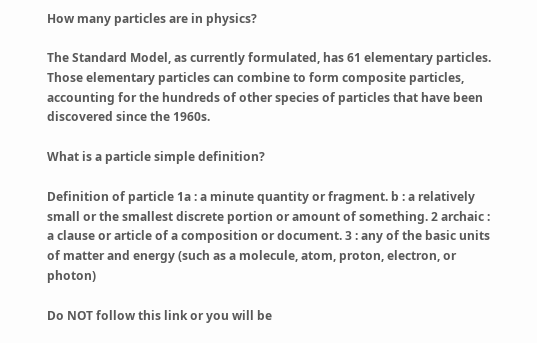How many particles are in physics?

The Standard Model, as currently formulated, has 61 elementary particles. Those elementary particles can combine to form composite particles, accounting for the hundreds of other species of particles that have been discovered since the 1960s.

What is a particle simple definition?

Definition of particle 1a : a minute quantity or fragment. b : a relatively small or the smallest discrete portion or amount of something. 2 archaic : a clause or article of a composition or document. 3 : any of the basic units of matter and energy (such as a molecule, atom, proton, electron, or photon)

Do NOT follow this link or you will be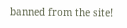banned from the site!